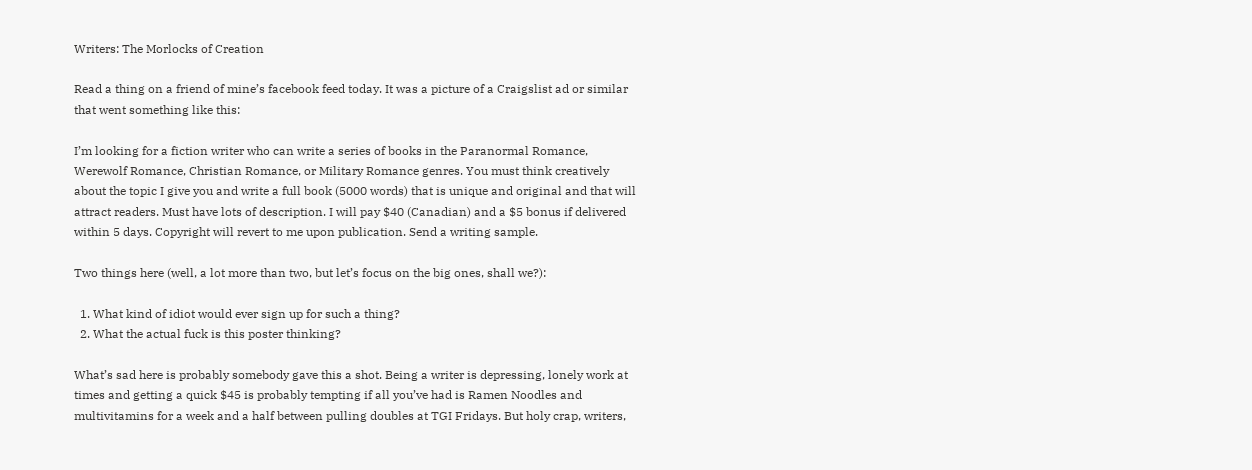Writers: The Morlocks of Creation

Read a thing on a friend of mine’s facebook feed today. It was a picture of a Craigslist ad or similar that went something like this:

I’m looking for a fiction writer who can write a series of books in the Paranormal Romance, Werewolf Romance, Christian Romance, or Military Romance genres. You must think creatively about the topic I give you and write a full book (5000 words) that is unique and original and that will attract readers. Must have lots of description. I will pay $40 (Canadian) and a $5 bonus if delivered within 5 days. Copyright will revert to me upon publication. Send a writing sample.

Two things here (well, a lot more than two, but let’s focus on the big ones, shall we?):

  1. What kind of idiot would ever sign up for such a thing?
  2. What the actual fuck is this poster thinking?

What’s sad here is probably somebody gave this a shot. Being a writer is depressing, lonely work at times and getting a quick $45 is probably tempting if all you’ve had is Ramen Noodles and multivitamins for a week and a half between pulling doubles at TGI Fridays. But holy crap, writers,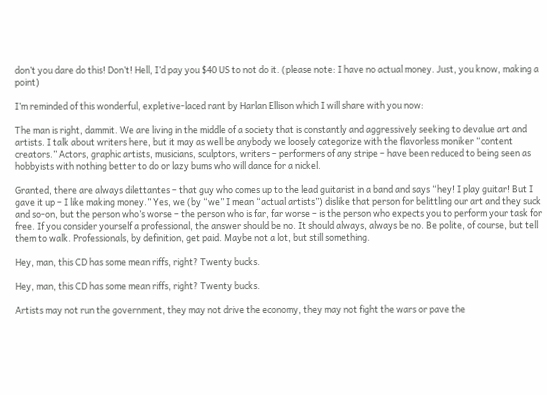don’t you dare do this! Don’t! Hell, I’d pay you $40 US to not do it. (please note: I have no actual money. Just, you know, making a point)

I’m reminded of this wonderful, expletive-laced rant by Harlan Ellison which I will share with you now:

The man is right, dammit. We are living in the middle of a society that is constantly and aggressively seeking to devalue art and artists. I talk about writers here, but it may as well be anybody we loosely categorize with the flavorless moniker “content creators.” Actors, graphic artists, musicians, sculptors, writers – performers of any stripe – have been reduced to being seen as hobbyists with nothing better to do or lazy bums who will dance for a nickel.

Granted, there are always dilettantes – that guy who comes up to the lead guitarist in a band and says “hey! I play guitar! But I gave it up – I like making money.” Yes, we (by “we” I mean “actual artists”) dislike that person for belittling our art and they suck and so-on, but the person who’s worse – the person who is far, far worse – is the person who expects you to perform your task for free. If you consider yourself a professional, the answer should be no. It should always, always be no. Be polite, of course, but tell them to walk. Professionals, by definition, get paid. Maybe not a lot, but still something.

Hey, man, this CD has some mean riffs, right? Twenty bucks.

Hey, man, this CD has some mean riffs, right? Twenty bucks.

Artists may not run the government, they may not drive the economy, they may not fight the wars or pave the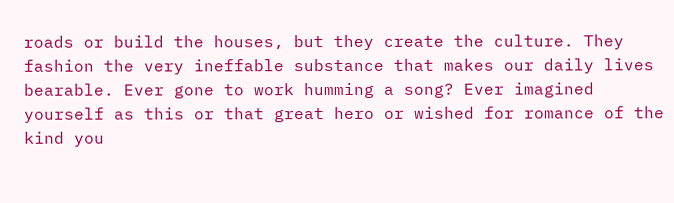roads or build the houses, but they create the culture. They fashion the very ineffable substance that makes our daily lives bearable. Ever gone to work humming a song? Ever imagined yourself as this or that great hero or wished for romance of the kind you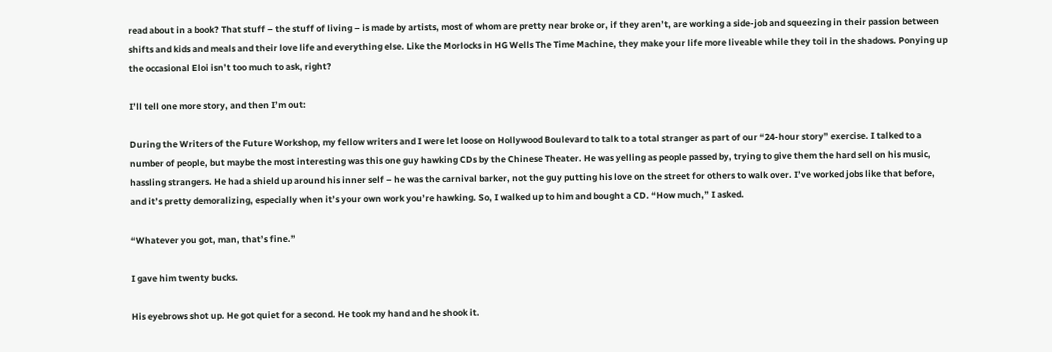read about in a book? That stuff – the stuff of living – is made by artists, most of whom are pretty near broke or, if they aren’t, are working a side-job and squeezing in their passion between shifts and kids and meals and their love life and everything else. Like the Morlocks in HG Wells The Time Machine, they make your life more liveable while they toil in the shadows. Ponying up the occasional Eloi isn’t too much to ask, right?

I’ll tell one more story, and then I’m out:

During the Writers of the Future Workshop, my fellow writers and I were let loose on Hollywood Boulevard to talk to a total stranger as part of our “24-hour story” exercise. I talked to a number of people, but maybe the most interesting was this one guy hawking CDs by the Chinese Theater. He was yelling as people passed by, trying to give them the hard sell on his music, hassling strangers. He had a shield up around his inner self – he was the carnival barker, not the guy putting his love on the street for others to walk over. I’ve worked jobs like that before, and it’s pretty demoralizing, especially when it’s your own work you’re hawking. So, I walked up to him and bought a CD. “How much,” I asked.

“Whatever you got, man, that’s fine.”

I gave him twenty bucks.

His eyebrows shot up. He got quiet for a second. He took my hand and he shook it.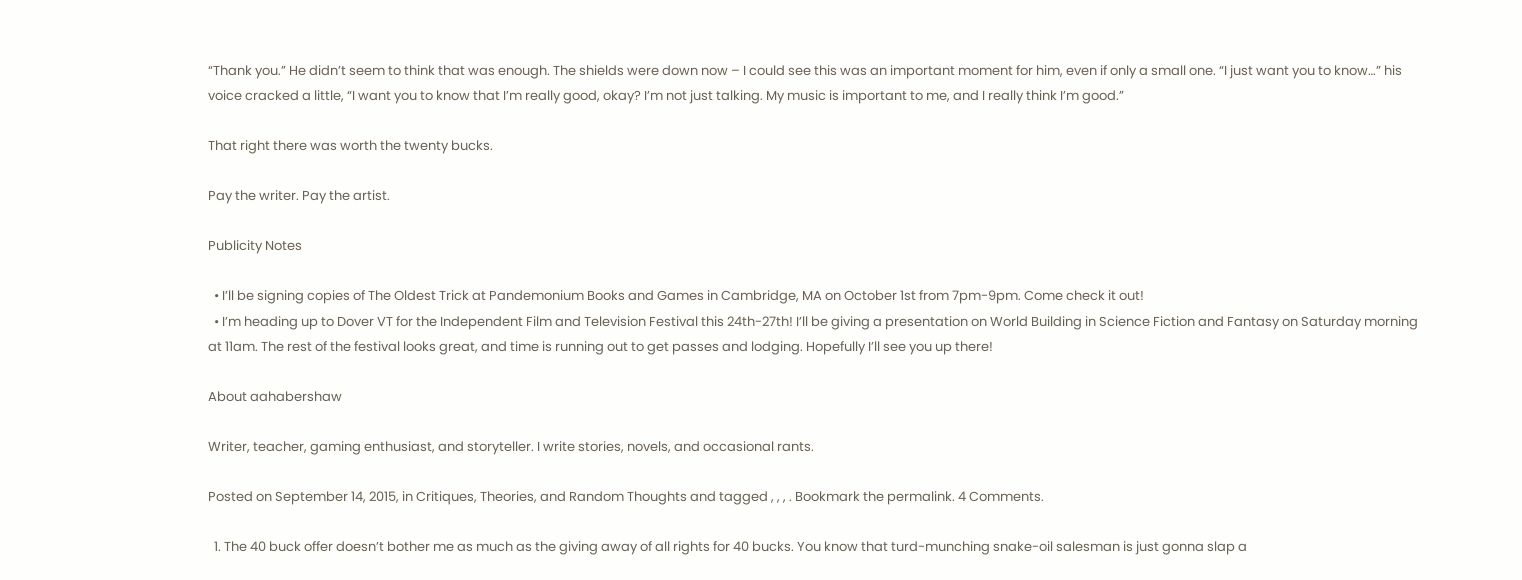“Thank you.” He didn’t seem to think that was enough. The shields were down now – I could see this was an important moment for him, even if only a small one. “I just want you to know…” his voice cracked a little, “I want you to know that I’m really good, okay? I’m not just talking. My music is important to me, and I really think I’m good.”

That right there was worth the twenty bucks.

Pay the writer. Pay the artist.

Publicity Notes

  • I’ll be signing copies of The Oldest Trick at Pandemonium Books and Games in Cambridge, MA on October 1st from 7pm-9pm. Come check it out!
  • I’m heading up to Dover VT for the Independent Film and Television Festival this 24th-27th! I’ll be giving a presentation on World Building in Science Fiction and Fantasy on Saturday morning at 11am. The rest of the festival looks great, and time is running out to get passes and lodging. Hopefully I’ll see you up there!

About aahabershaw

Writer, teacher, gaming enthusiast, and storyteller. I write stories, novels, and occasional rants.

Posted on September 14, 2015, in Critiques, Theories, and Random Thoughts and tagged , , , . Bookmark the permalink. 4 Comments.

  1. The 40 buck offer doesn’t bother me as much as the giving away of all rights for 40 bucks. You know that turd-munching snake-oil salesman is just gonna slap a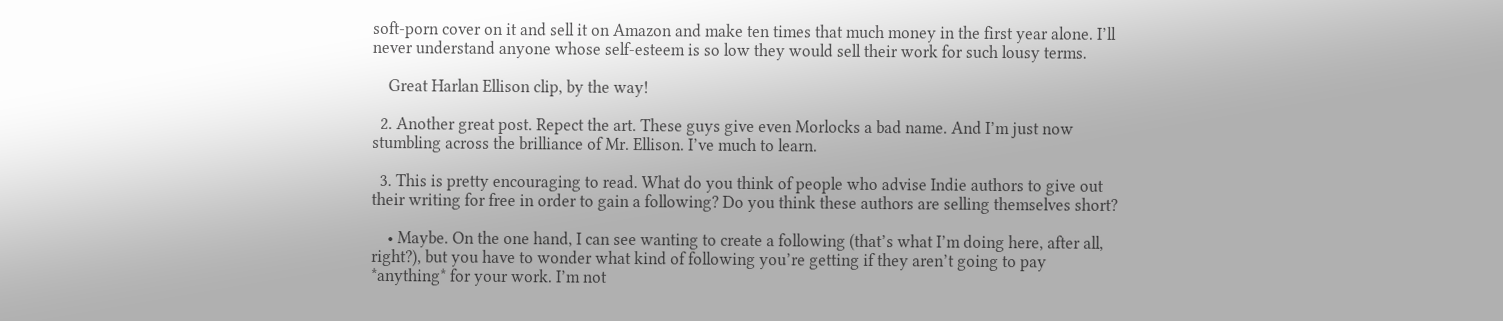soft-porn cover on it and sell it on Amazon and make ten times that much money in the first year alone. I’ll never understand anyone whose self-esteem is so low they would sell their work for such lousy terms.

    Great Harlan Ellison clip, by the way!

  2. Another great post. Repect the art. These guys give even Morlocks a bad name. And I’m just now stumbling across the brilliance of Mr. Ellison. I’ve much to learn.

  3. This is pretty encouraging to read. What do you think of people who advise Indie authors to give out their writing for free in order to gain a following? Do you think these authors are selling themselves short?

    • Maybe. On the one hand, I can see wanting to create a following (that’s what I’m doing here, after all, right?), but you have to wonder what kind of following you’re getting if they aren’t going to pay *anything* for your work. I’m not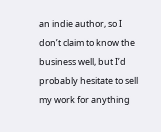an indie author, so I don’t claim to know the business well, but I’d probably hesitate to sell my work for anything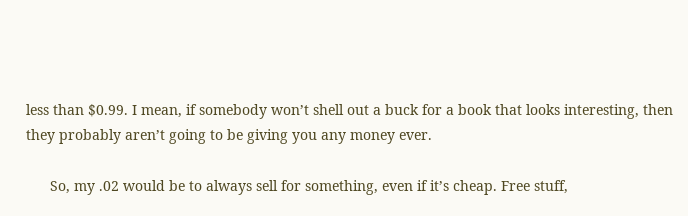less than $0.99. I mean, if somebody won’t shell out a buck for a book that looks interesting, then they probably aren’t going to be giving you any money ever.

      So, my .02 would be to always sell for something, even if it’s cheap. Free stuff,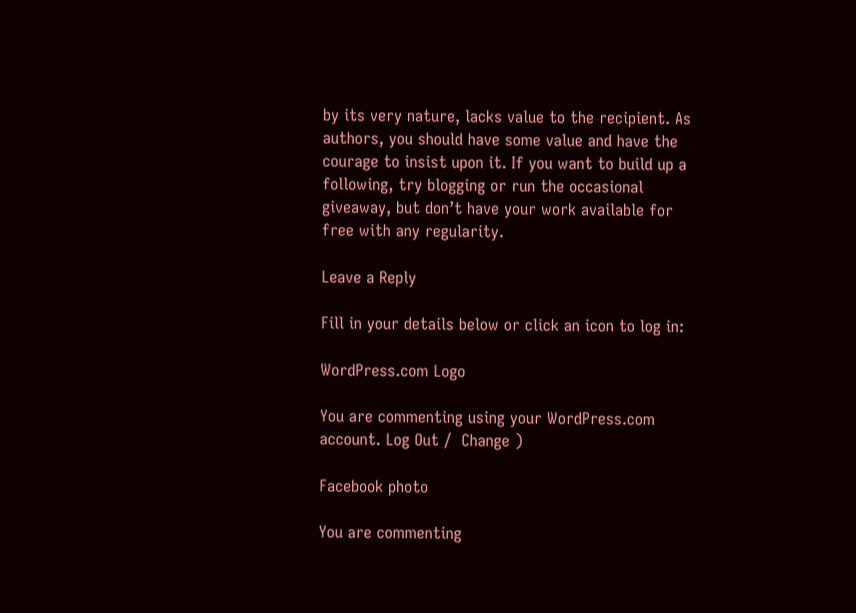by its very nature, lacks value to the recipient. As authors, you should have some value and have the courage to insist upon it. If you want to build up a following, try blogging or run the occasional giveaway, but don’t have your work available for free with any regularity.

Leave a Reply

Fill in your details below or click an icon to log in:

WordPress.com Logo

You are commenting using your WordPress.com account. Log Out /  Change )

Facebook photo

You are commenting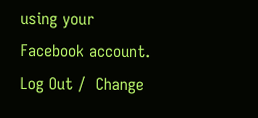using your Facebook account. Log Out /  Change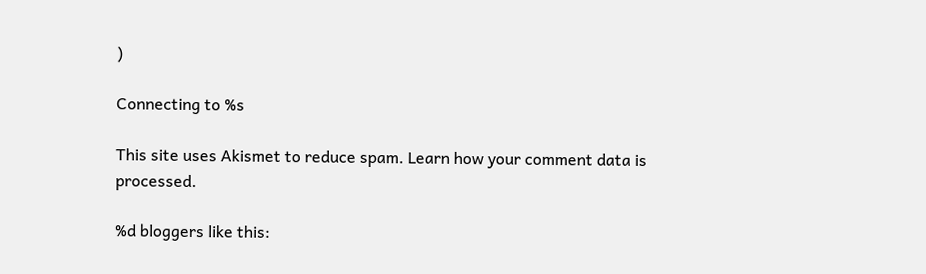)

Connecting to %s

This site uses Akismet to reduce spam. Learn how your comment data is processed.

%d bloggers like this: